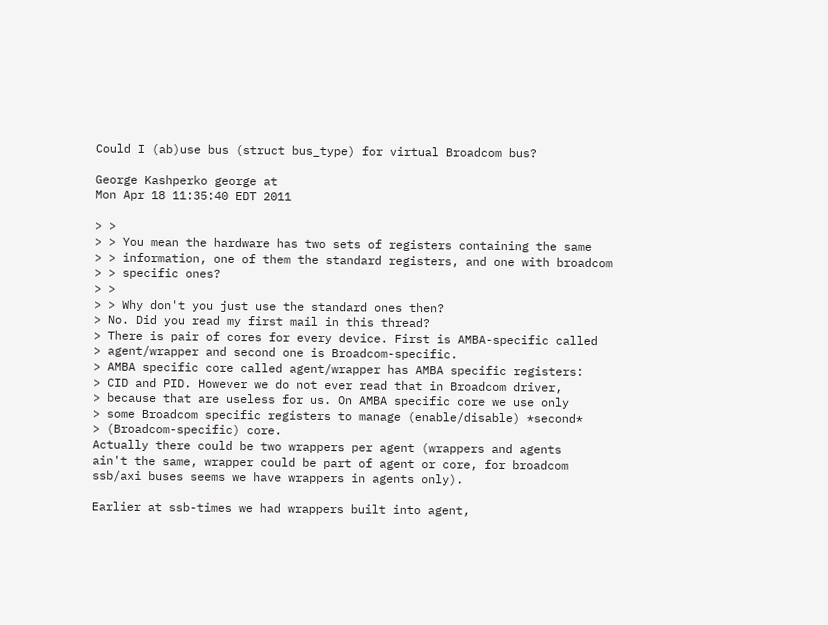Could I (ab)use bus (struct bus_type) for virtual Broadcom bus?

George Kashperko george at
Mon Apr 18 11:35:40 EDT 2011

> >
> > You mean the hardware has two sets of registers containing the same
> > information, one of them the standard registers, and one with broadcom
> > specific ones?
> >
> > Why don't you just use the standard ones then?
> No. Did you read my first mail in this thread?
> There is pair of cores for every device. First is AMBA-specific called
> agent/wrapper and second one is Broadcom-specific.
> AMBA specific core called agent/wrapper has AMBA specific registers:
> CID and PID. However we do not ever read that in Broadcom driver,
> because that are useless for us. On AMBA specific core we use only
> some Broadcom specific registers to manage (enable/disable) *second*
> (Broadcom-specific) core.
Actually there could be two wrappers per agent (wrappers and agents
ain't the same, wrapper could be part of agent or core, for broadcom
ssb/axi buses seems we have wrappers in agents only).

Earlier at ssb-times we had wrappers built into agent,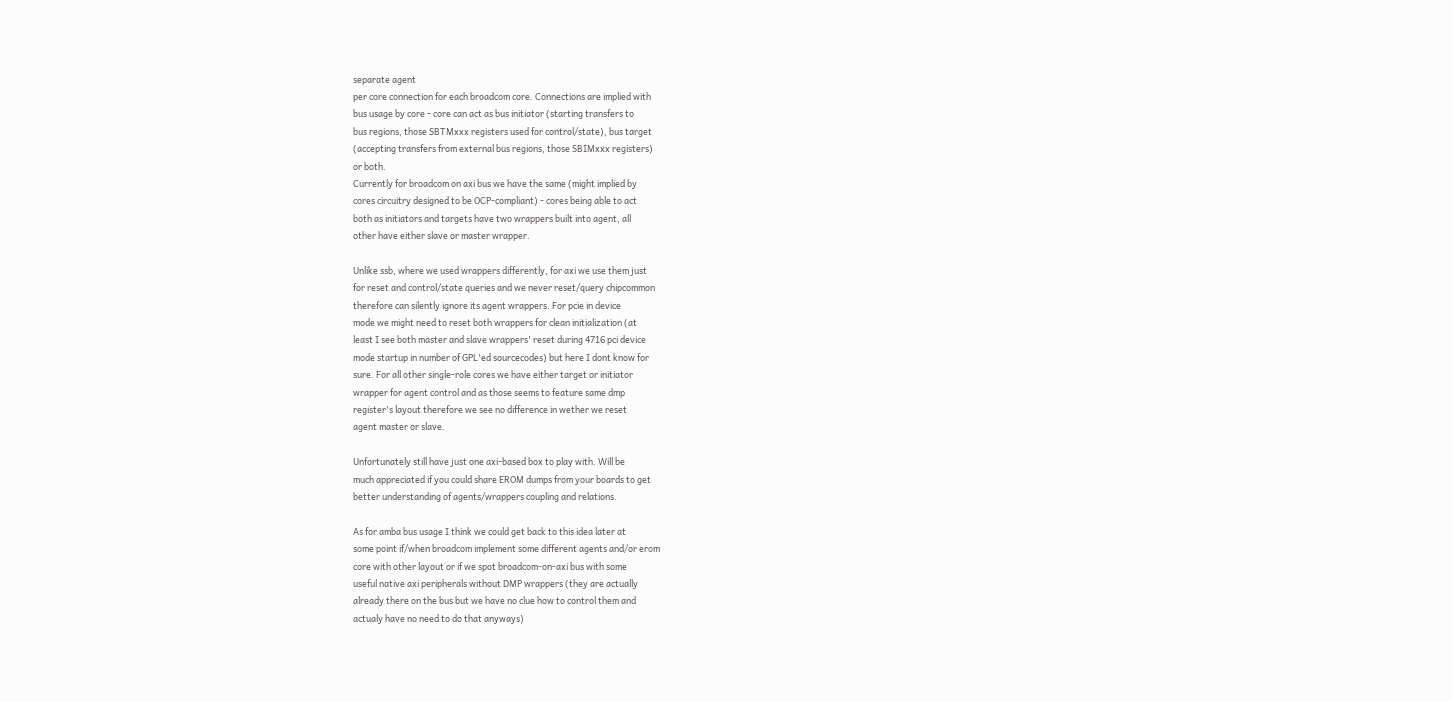separate agent
per core connection for each broadcom core. Connections are implied with
bus usage by core - core can act as bus initiator (starting transfers to
bus regions, those SBTMxxx registers used for control/state), bus target
(accepting transfers from external bus regions, those SBIMxxx registers)
or both.
Currently for broadcom on axi bus we have the same (might implied by
cores circuitry designed to be OCP-compliant) - cores being able to act
both as initiators and targets have two wrappers built into agent, all
other have either slave or master wrapper.

Unlike ssb, where we used wrappers differently, for axi we use them just
for reset and control/state queries and we never reset/query chipcommon
therefore can silently ignore its agent wrappers. For pcie in device
mode we might need to reset both wrappers for clean initialization (at
least I see both master and slave wrappers' reset during 4716 pci device
mode startup in number of GPL'ed sourcecodes) but here I dont know for
sure. For all other single-role cores we have either target or initiator
wrapper for agent control and as those seems to feature same dmp
register's layout therefore we see no difference in wether we reset
agent master or slave.

Unfortunately still have just one axi-based box to play with. Will be
much appreciated if you could share EROM dumps from your boards to get
better understanding of agents/wrappers coupling and relations.

As for amba bus usage I think we could get back to this idea later at
some point if/when broadcom implement some different agents and/or erom
core with other layout or if we spot broadcom-on-axi bus with some
useful native axi peripherals without DMP wrappers (they are actually
already there on the bus but we have no clue how to control them and
actualy have no need to do that anyways)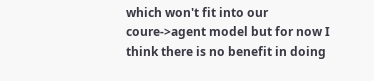which won't fit into our
coure->agent model but for now I think there is no benefit in doing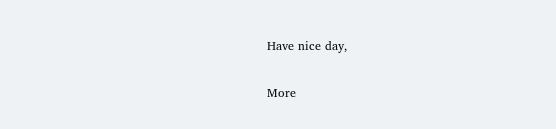Have nice day,

More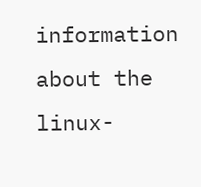information about the linux-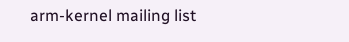arm-kernel mailing list